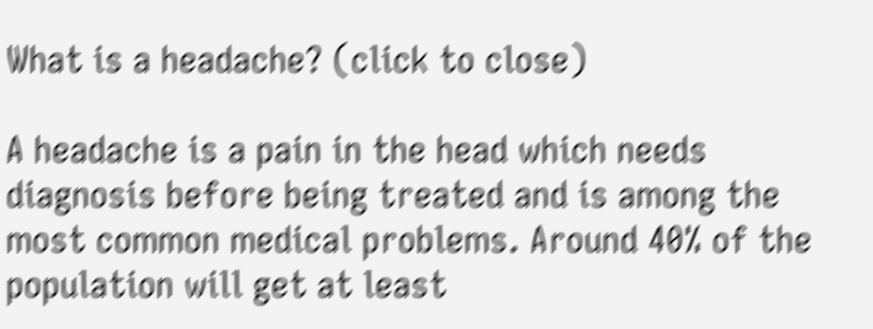What is a headache? (click to close)

A headache is a pain in the head which needs diagnosis before being treated and is among the most common medical problems. Around 40% of the population will get at least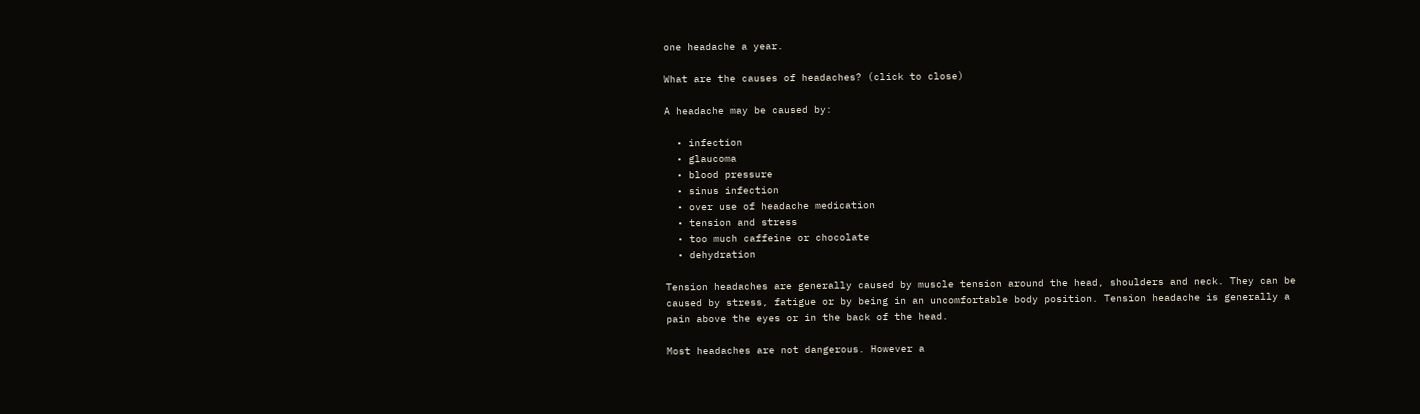one headache a year.

What are the causes of headaches? (click to close)

A headache may be caused by:

  • infection
  • glaucoma
  • blood pressure
  • sinus infection
  • over use of headache medication
  • tension and stress
  • too much caffeine or chocolate
  • dehydration

Tension headaches are generally caused by muscle tension around the head, shoulders and neck. They can be caused by stress, fatigue or by being in an uncomfortable body position. Tension headache is generally a pain above the eyes or in the back of the head.

Most headaches are not dangerous. However a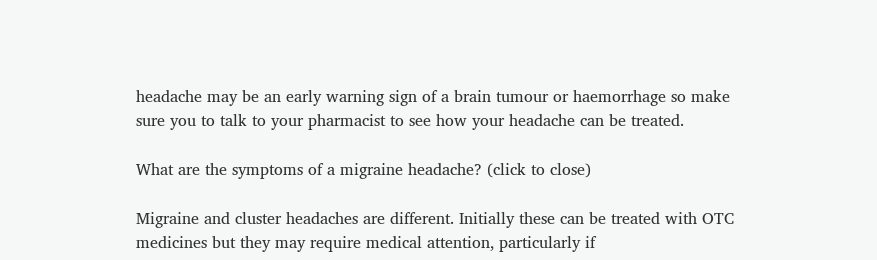headache may be an early warning sign of a brain tumour or haemorrhage so make sure you to talk to your pharmacist to see how your headache can be treated.

What are the symptoms of a migraine headache? (click to close)

Migraine and cluster headaches are different. Initially these can be treated with OTC medicines but they may require medical attention, particularly if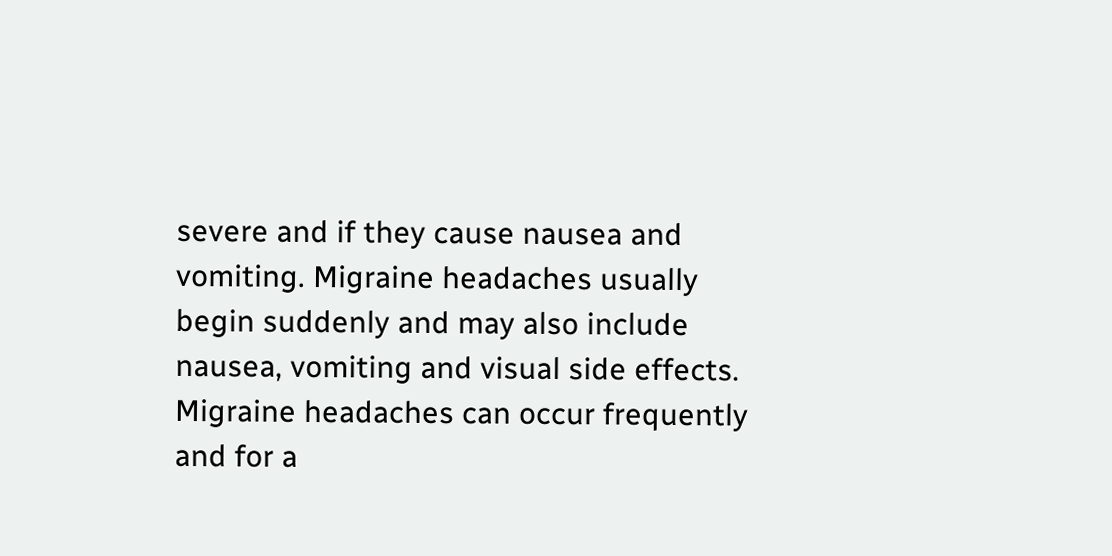severe and if they cause nausea and vomiting. Migraine headaches usually begin suddenly and may also include nausea, vomiting and visual side effects. Migraine headaches can occur frequently and for a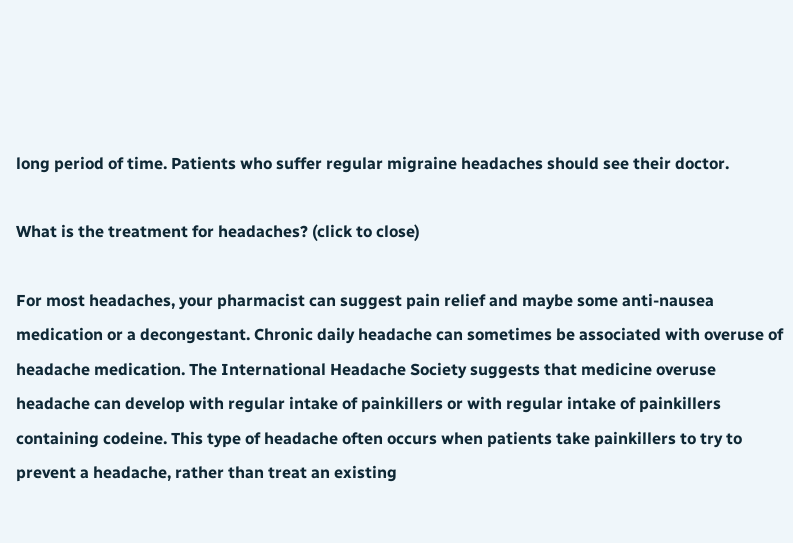long period of time. Patients who suffer regular migraine headaches should see their doctor.

What is the treatment for headaches? (click to close)

For most headaches, your pharmacist can suggest pain relief and maybe some anti-nausea medication or a decongestant. Chronic daily headache can sometimes be associated with overuse of headache medication. The International Headache Society suggests that medicine overuse headache can develop with regular intake of painkillers or with regular intake of painkillers containing codeine. This type of headache often occurs when patients take painkillers to try to prevent a headache, rather than treat an existing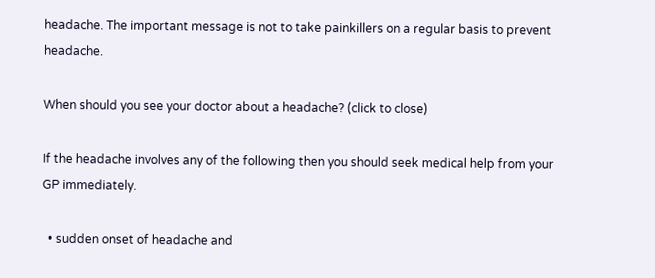headache. The important message is not to take painkillers on a regular basis to prevent headache.

When should you see your doctor about a headache? (click to close)

If the headache involves any of the following then you should seek medical help from your GP immediately.

  • sudden onset of headache and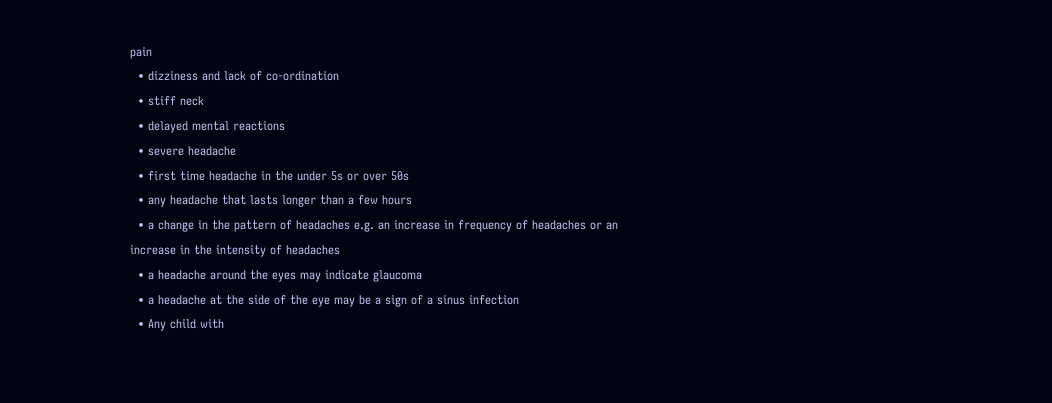pain
  • dizziness and lack of co-ordination
  • stiff neck
  • delayed mental reactions
  • severe headache
  • first time headache in the under 5s or over 50s
  • any headache that lasts longer than a few hours
  • a change in the pattern of headaches e.g. an increase in frequency of headaches or an increase in the intensity of headaches
  • a headache around the eyes may indicate glaucoma
  • a headache at the side of the eye may be a sign of a sinus infection
  • Any child with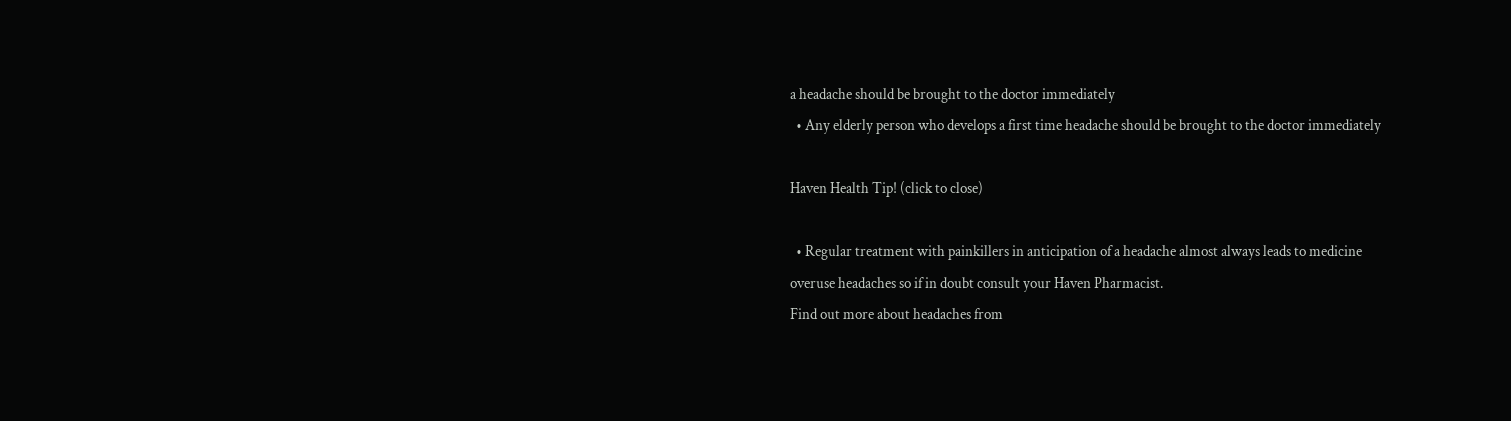a headache should be brought to the doctor immediately
  • Any elderly person who develops a first time headache should be brought to the doctor immediately

Haven Health Tip! (click to close)

  • Regular treatment with painkillers in anticipation of a headache almost always leads to medicine overuse headaches so if in doubt consult your Haven Pharmacist.
Find out more about headaches from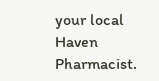your local Haven Pharmacist.